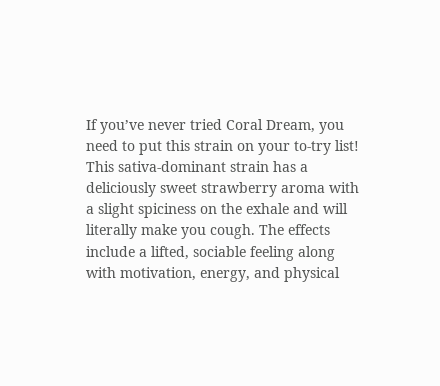If you’ve never tried Coral Dream, you need to put this strain on your to-try list! This sativa-dominant strain has a deliciously sweet strawberry aroma with a slight spiciness on the exhale and will literally make you cough. The effects include a lifted, sociable feeling along with motivation, energy, and physical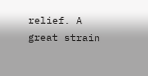relief. A great strain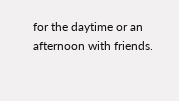for the daytime or an afternoon with friends.